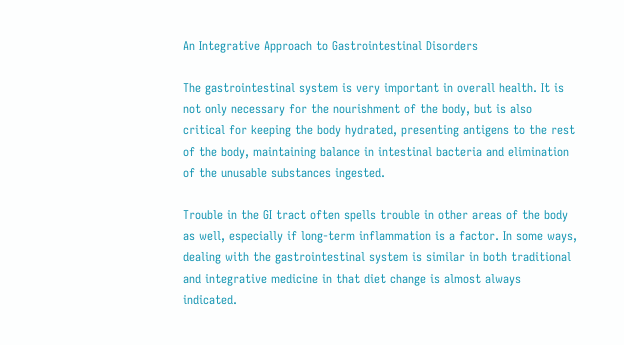An Integrative Approach to Gastrointestinal Disorders

The gastrointestinal system is very important in overall health. It is not only necessary for the nourishment of the body, but is also critical for keeping the body hydrated, presenting antigens to the rest of the body, maintaining balance in intestinal bacteria and elimination of the unusable substances ingested.

Trouble in the GI tract often spells trouble in other areas of the body as well, especially if long-term inflammation is a factor. In some ways, dealing with the gastrointestinal system is similar in both traditional and integrative medicine in that diet change is almost always indicated.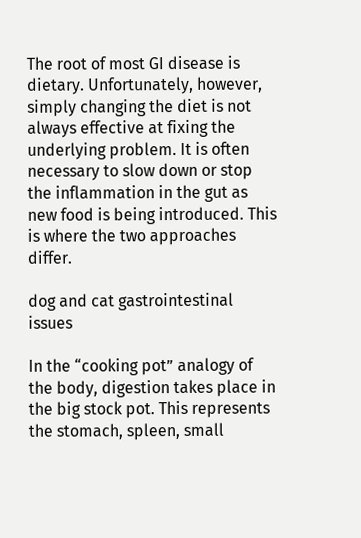The root of most GI disease is dietary. Unfortunately, however, simply changing the diet is not always effective at fixing the underlying problem. It is often necessary to slow down or stop the inflammation in the gut as new food is being introduced. This is where the two approaches differ.

dog and cat gastrointestinal issues

In the “cooking pot” analogy of the body, digestion takes place in the big stock pot. This represents the stomach, spleen, small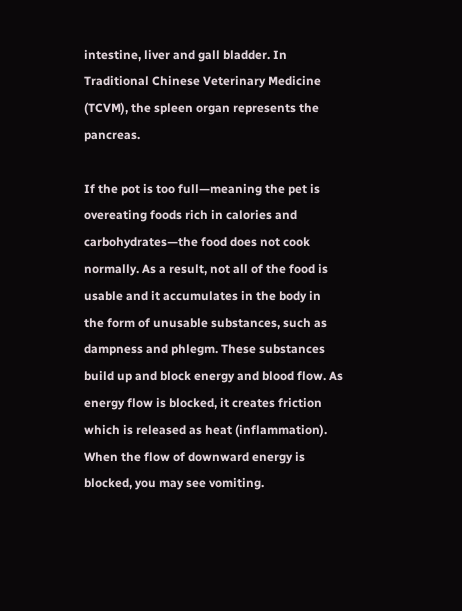intestine, liver and gall bladder. In Traditional Chinese Veterinary Medicine (TCVM), the spleen organ represents the pancreas.

If the pot is too full—meaning the pet is overeating foods rich in calories and carbohydrates—the food does not cook normally. As a result, not all of the food is usable and it accumulates in the body in the form of unusable substances, such as dampness and phlegm. These substances build up and block energy and blood flow. As energy flow is blocked, it creates friction which is released as heat (inflammation). When the flow of downward energy is blocked, you may see vomiting.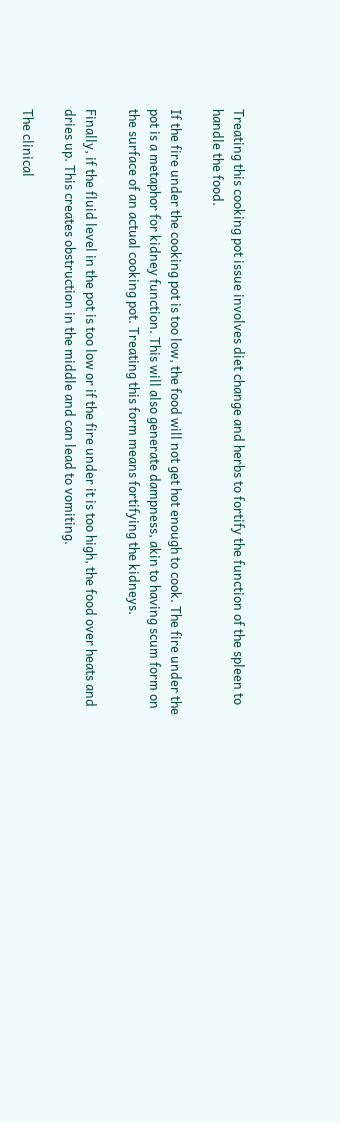Treating this cooking pot issue involves diet change and herbs to fortify the function of the spleen to handle the food.

If the fire under the cooking pot is too low, the food will not get hot enough to cook. The fire under the pot is a metaphor for kidney function. This will also generate dampness, akin to having scum form on the surface of an actual cooking pot. Treating this form means fortifying the kidneys.

Finally, if the fluid level in the pot is too low or if the fire under it is too high, the food over heats and dries up. This creates obstruction in the middle and can lead to vomiting.

The clinical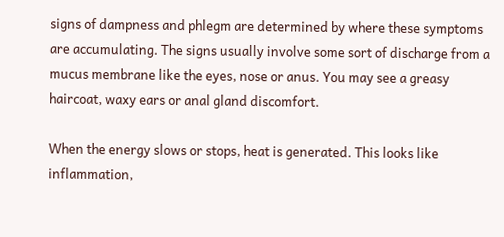signs of dampness and phlegm are determined by where these symptoms are accumulating. The signs usually involve some sort of discharge from a mucus membrane like the eyes, nose or anus. You may see a greasy haircoat, waxy ears or anal gland discomfort.

When the energy slows or stops, heat is generated. This looks like inflammation,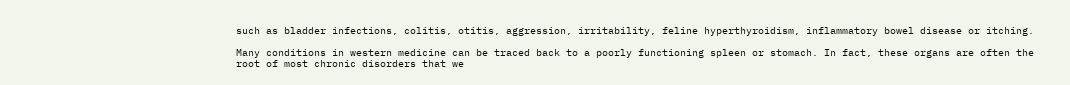such as bladder infections, colitis, otitis, aggression, irritability, feline hyperthyroidism, inflammatory bowel disease or itching.

Many conditions in western medicine can be traced back to a poorly functioning spleen or stomach. In fact, these organs are often the root of most chronic disorders that we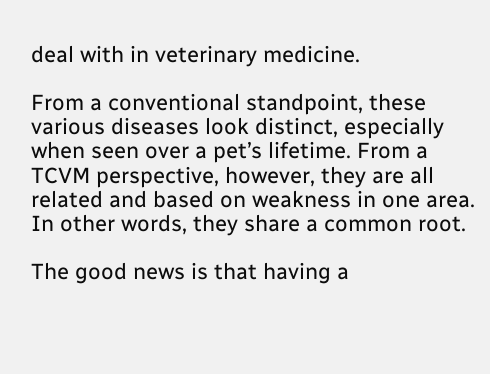deal with in veterinary medicine.

From a conventional standpoint, these various diseases look distinct, especially when seen over a pet’s lifetime. From a TCVM perspective, however, they are all related and based on weakness in one area. In other words, they share a common root.

The good news is that having a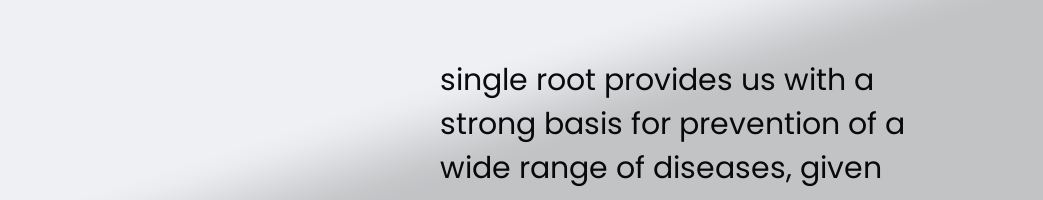single root provides us with a strong basis for prevention of a wide range of diseases, given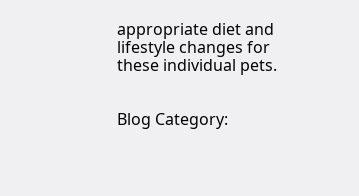appropriate diet and lifestyle changes for these individual pets.


Blog Category: